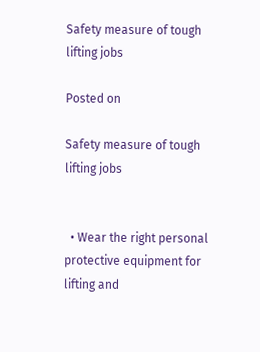Safety measure of tough lifting jobs

Posted on

Safety measure of tough lifting jobs


  • Wear the right personal protective equipment for lifting and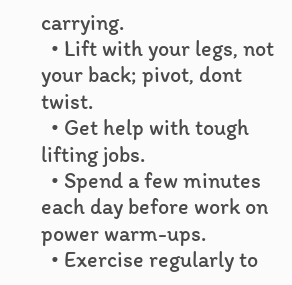carrying.
  • Lift with your legs, not your back; pivot, dont twist.
  • Get help with tough lifting jobs.
  • Spend a few minutes each day before work on power warm-ups.
  • Exercise regularly to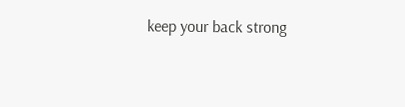keep your back strong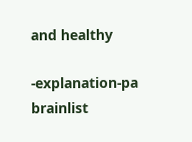and healthy

-explanation-pa brainlist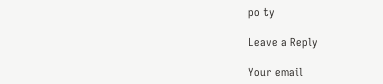po ty

Leave a Reply

Your email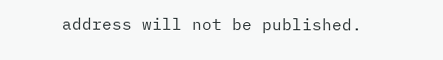address will not be published.